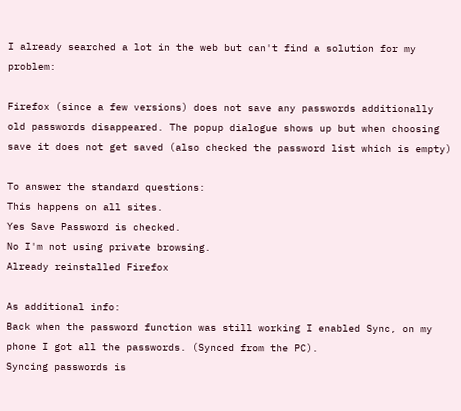I already searched a lot in the web but can't find a solution for my problem:

Firefox (since a few versions) does not save any passwords additionally old passwords disappeared. The popup dialogue shows up but when choosing save it does not get saved (also checked the password list which is empty)

To answer the standard questions:
This happens on all sites.
Yes Save Password is checked.
No I'm not using private browsing.
Already reinstalled Firefox

As additional info:
Back when the password function was still working I enabled Sync, on my phone I got all the passwords. (Synced from the PC).
Syncing passwords is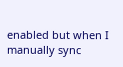enabled but when I manually sync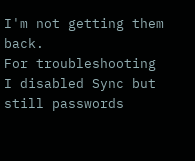I'm not getting them back.
For troubleshooting I disabled Sync but still passwords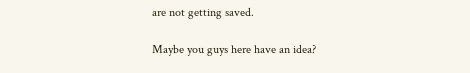are not getting saved.

Maybe you guys here have an idea?